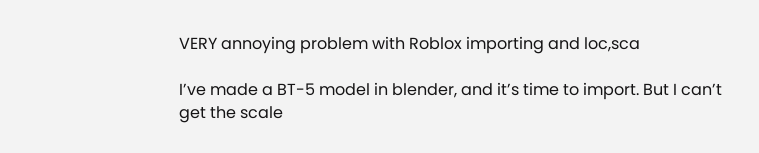VERY annoying problem with Roblox importing and loc,sca

I’ve made a BT-5 model in blender, and it’s time to import. But I can’t get the scale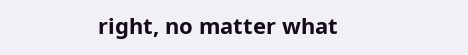right, no matter what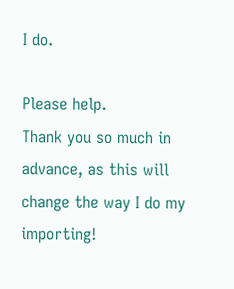I do.

Please help.
Thank you so much in advance, as this will change the way I do my importing!